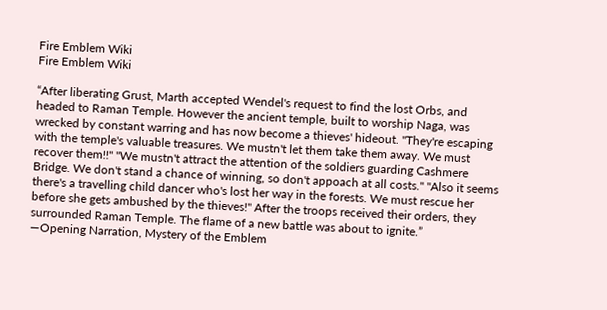Fire Emblem Wiki
Fire Emblem Wiki

“After liberating Grust, Marth accepted Wendel's request to find the lost Orbs, and headed to Raman Temple. However the ancient temple, built to worship Naga, was wrecked by constant warring and has now become a thieves' hideout. "They're escaping with the temple's valuable treasures. We mustn't let them take them away. We must recover them!!" "We mustn't attract the attention of the soldiers guarding Cashmere Bridge. We don't stand a chance of winning, so don't appoach at all costs." "Also it seems there's a travelling child dancer who's lost her way in the forests. We must rescue her before she gets ambushed by the thieves!" After the troops received their orders, they surrounded Raman Temple. The flame of a new battle was about to ignite.”
—Opening Narration, Mystery of the Emblem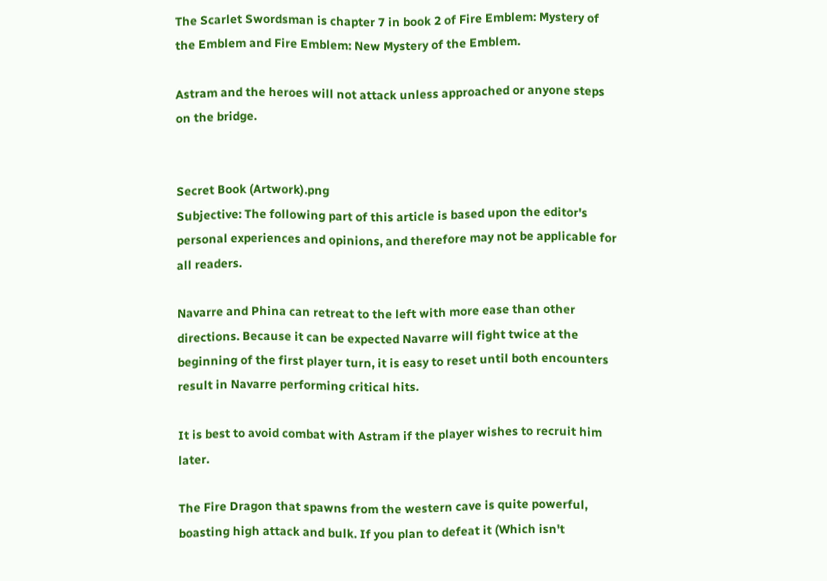The Scarlet Swordsman is chapter 7 in book 2 of Fire Emblem: Mystery of the Emblem and Fire Emblem: New Mystery of the Emblem.

Astram and the heroes will not attack unless approached or anyone steps on the bridge.


Secret Book (Artwork).png
Subjective: The following part of this article is based upon the editor's personal experiences and opinions, and therefore may not be applicable for all readers.

Navarre and Phina can retreat to the left with more ease than other directions. Because it can be expected Navarre will fight twice at the beginning of the first player turn, it is easy to reset until both encounters result in Navarre performing critical hits.

It is best to avoid combat with Astram if the player wishes to recruit him later.

The Fire Dragon that spawns from the western cave is quite powerful, boasting high attack and bulk. If you plan to defeat it (Which isn't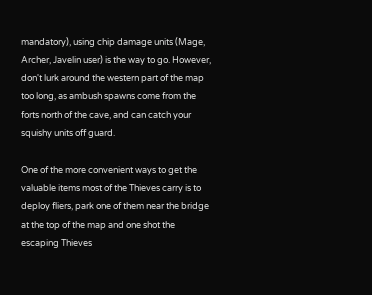mandatory), using chip damage units (Mage, Archer, Javelin user) is the way to go. However, don't lurk around the western part of the map too long, as ambush spawns come from the forts north of the cave, and can catch your squishy units off guard.

One of the more convenient ways to get the valuable items most of the Thieves carry is to deploy fliers, park one of them near the bridge at the top of the map and one shot the escaping Thieves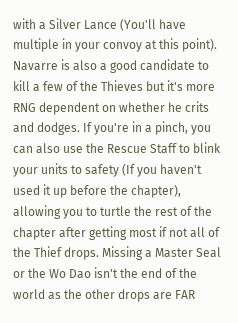with a Silver Lance (You'll have multiple in your convoy at this point). Navarre is also a good candidate to kill a few of the Thieves but it's more RNG dependent on whether he crits and dodges. If you're in a pinch, you can also use the Rescue Staff to blink your units to safety (If you haven't used it up before the chapter), allowing you to turtle the rest of the chapter after getting most if not all of the Thief drops. Missing a Master Seal or the Wo Dao isn't the end of the world as the other drops are FAR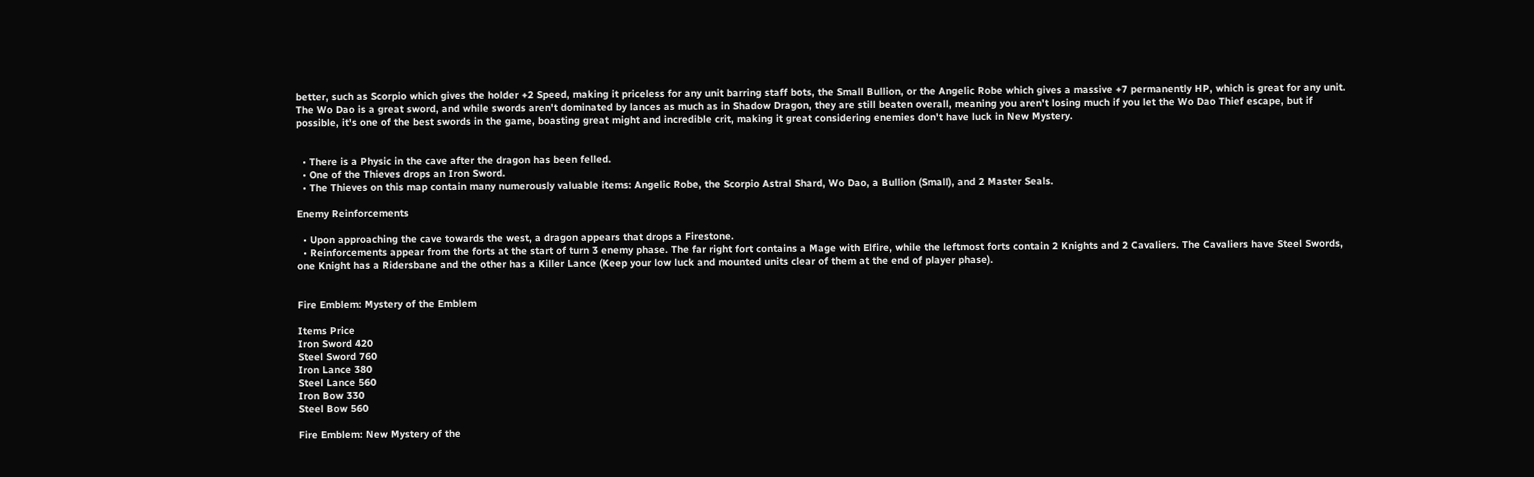better, such as Scorpio which gives the holder +2 Speed, making it priceless for any unit barring staff bots, the Small Bullion, or the Angelic Robe which gives a massive +7 permanently HP, which is great for any unit. The Wo Dao is a great sword, and while swords aren't dominated by lances as much as in Shadow Dragon, they are still beaten overall, meaning you aren't losing much if you let the Wo Dao Thief escape, but if possible, it's one of the best swords in the game, boasting great might and incredible crit, making it great considering enemies don't have luck in New Mystery.


  • There is a Physic in the cave after the dragon has been felled.
  • One of the Thieves drops an Iron Sword.
  • The Thieves on this map contain many numerously valuable items: Angelic Robe, the Scorpio Astral Shard, Wo Dao, a Bullion (Small), and 2 Master Seals.

Enemy Reinforcements

  • Upon approaching the cave towards the west, a dragon appears that drops a Firestone.
  • Reinforcements appear from the forts at the start of turn 3 enemy phase. The far right fort contains a Mage with Elfire, while the leftmost forts contain 2 Knights and 2 Cavaliers. The Cavaliers have Steel Swords, one Knight has a Ridersbane and the other has a Killer Lance (Keep your low luck and mounted units clear of them at the end of player phase).


Fire Emblem: Mystery of the Emblem

Items Price
Iron Sword 420
Steel Sword 760
Iron Lance 380
Steel Lance 560
Iron Bow 330
Steel Bow 560

Fire Emblem: New Mystery of the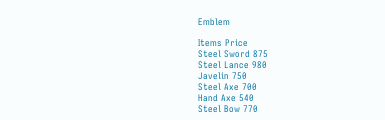Emblem

Items Price
Steel Sword 875
Steel Lance 980
Javelin 750
Steel Axe 700
Hand Axe 540
Steel Bow 770